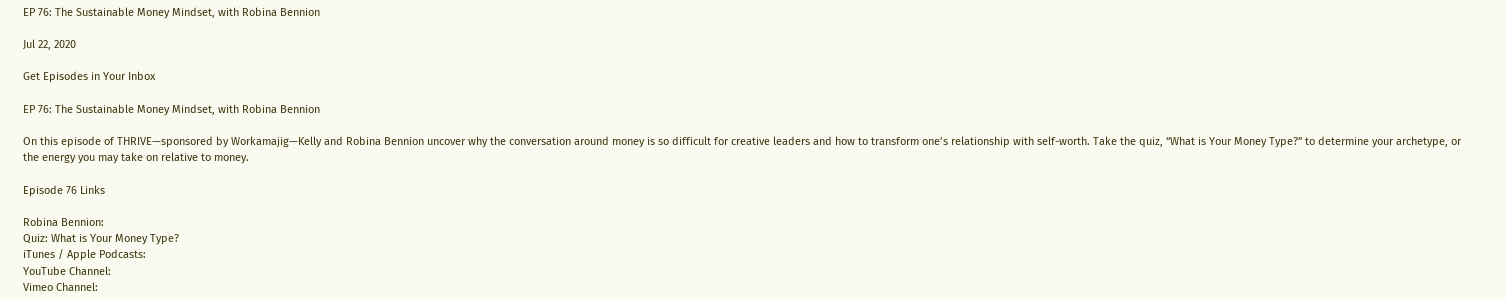EP 76: The Sustainable Money Mindset, with Robina Bennion

Jul 22, 2020

Get Episodes in Your Inbox

EP 76: The Sustainable Money Mindset, with Robina Bennion

On this episode of THRIVE—sponsored by Workamajig—Kelly and Robina Bennion uncover why the conversation around money is so difficult for creative leaders and how to transform one’s relationship with self-worth. Take the quiz, “What is Your Money Type?” to determine your archetype, or the energy you may take on relative to money.

Episode 76 Links

Robina Bennion:
Quiz: What is Your Money Type?
iTunes / Apple Podcasts:
YouTube Channel:
Vimeo Channel: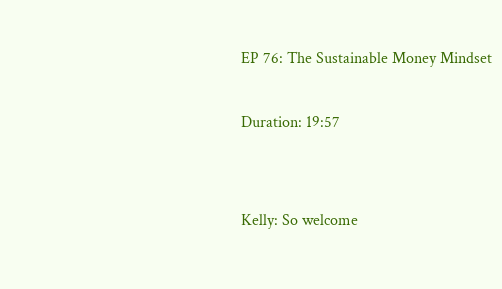EP 76: The Sustainable Money Mindset

Duration: 19:57


Kelly: So welcome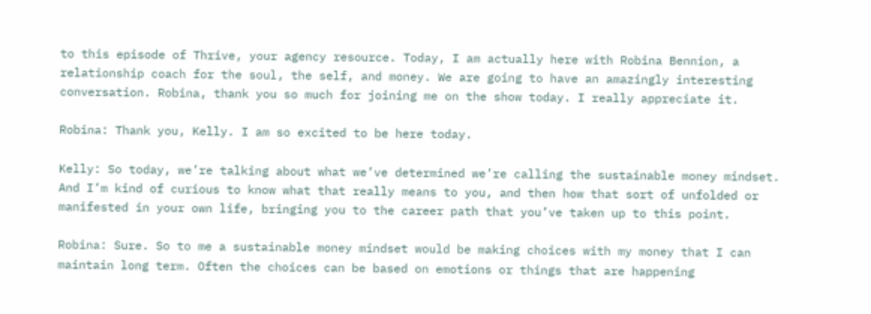to this episode of Thrive, your agency resource. Today, I am actually here with Robina Bennion, a relationship coach for the soul, the self, and money. We are going to have an amazingly interesting conversation. Robina, thank you so much for joining me on the show today. I really appreciate it.

Robina: Thank you, Kelly. I am so excited to be here today.

Kelly: So today, we’re talking about what we’ve determined we’re calling the sustainable money mindset. And I’m kind of curious to know what that really means to you, and then how that sort of unfolded or manifested in your own life, bringing you to the career path that you’ve taken up to this point.

Robina: Sure. So to me a sustainable money mindset would be making choices with my money that I can maintain long term. Often the choices can be based on emotions or things that are happening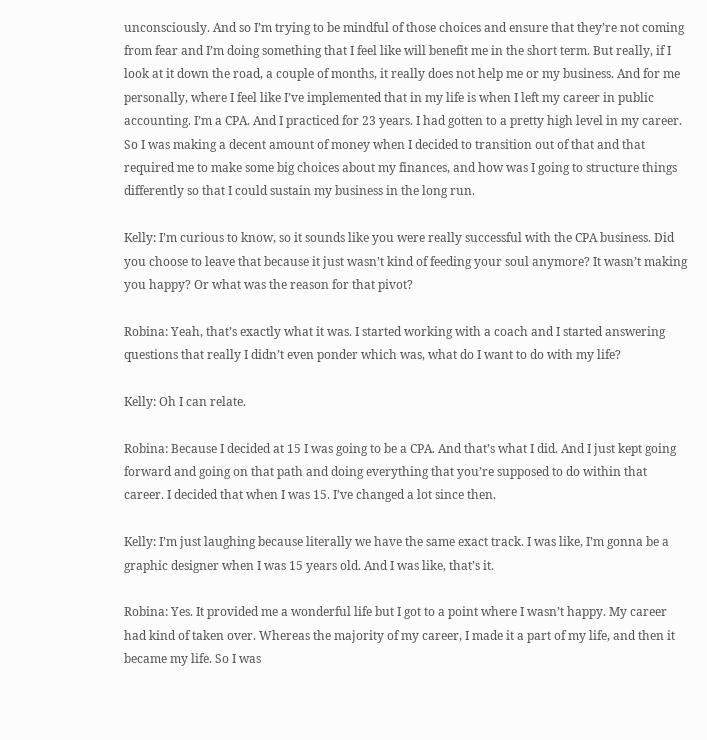unconsciously. And so I’m trying to be mindful of those choices and ensure that they’re not coming from fear and I’m doing something that I feel like will benefit me in the short term. But really, if I look at it down the road, a couple of months, it really does not help me or my business. And for me personally, where I feel like I’ve implemented that in my life is when I left my career in public accounting. I’m a CPA. And I practiced for 23 years. I had gotten to a pretty high level in my career. So I was making a decent amount of money when I decided to transition out of that and that required me to make some big choices about my finances, and how was I going to structure things differently so that I could sustain my business in the long run.

Kelly: I’m curious to know, so it sounds like you were really successful with the CPA business. Did you choose to leave that because it just wasn’t kind of feeding your soul anymore? It wasn’t making you happy? Or what was the reason for that pivot?

Robina: Yeah, that’s exactly what it was. I started working with a coach and I started answering questions that really I didn’t even ponder which was, what do I want to do with my life?

Kelly: Oh I can relate.

Robina: Because I decided at 15 I was going to be a CPA. And that’s what I did. And I just kept going forward and going on that path and doing everything that you’re supposed to do within that career. I decided that when I was 15. I’ve changed a lot since then.

Kelly: I’m just laughing because literally we have the same exact track. I was like, I’m gonna be a graphic designer when I was 15 years old. And I was like, that’s it.

Robina: Yes. It provided me a wonderful life but I got to a point where I wasn’t happy. My career had kind of taken over. Whereas the majority of my career, I made it a part of my life, and then it became my life. So I was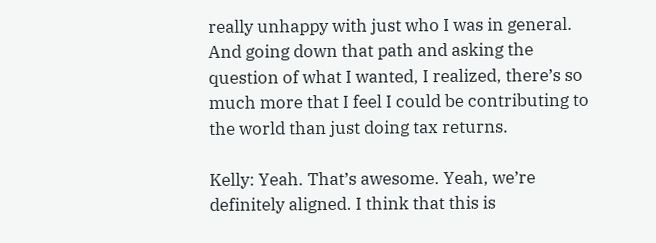really unhappy with just who I was in general. And going down that path and asking the question of what I wanted, I realized, there’s so much more that I feel I could be contributing to the world than just doing tax returns.

Kelly: Yeah. That’s awesome. Yeah, we’re definitely aligned. I think that this is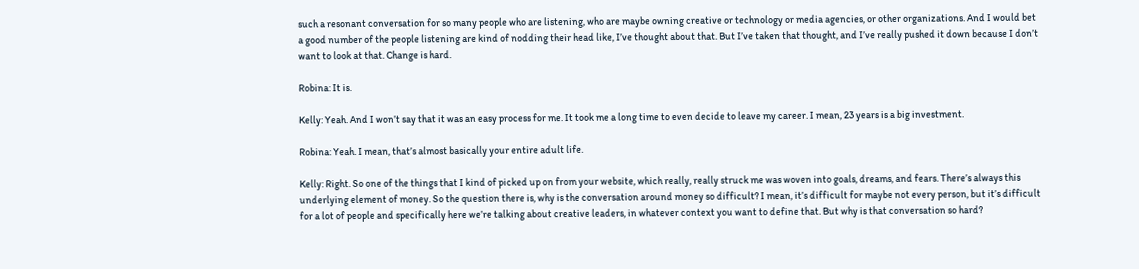such a resonant conversation for so many people who are listening, who are maybe owning creative or technology or media agencies, or other organizations. And I would bet a good number of the people listening are kind of nodding their head like, I’ve thought about that. But I’ve taken that thought, and I’ve really pushed it down because I don’t want to look at that. Change is hard.

Robina: It is.

Kelly: Yeah. And I won’t say that it was an easy process for me. It took me a long time to even decide to leave my career. I mean, 23 years is a big investment.

Robina: Yeah. I mean, that’s almost basically your entire adult life.

Kelly: Right. So one of the things that I kind of picked up on from your website, which really, really struck me was woven into goals, dreams, and fears. There’s always this underlying element of money. So the question there is, why is the conversation around money so difficult? I mean, it’s difficult for maybe not every person, but it’s difficult for a lot of people and specifically here we’re talking about creative leaders, in whatever context you want to define that. But why is that conversation so hard?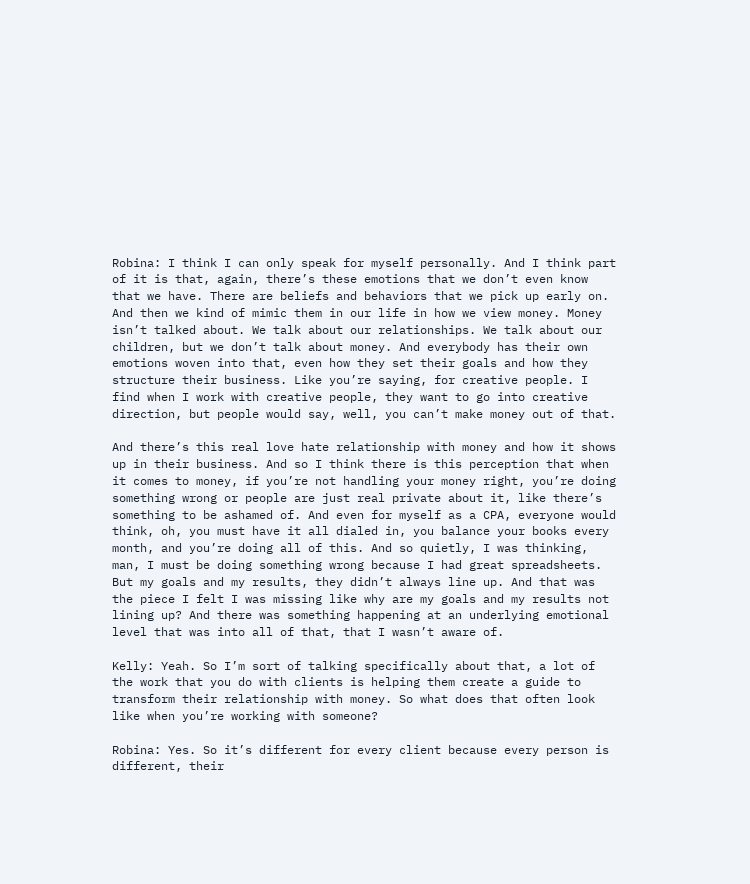Robina: I think I can only speak for myself personally. And I think part of it is that, again, there’s these emotions that we don’t even know that we have. There are beliefs and behaviors that we pick up early on. And then we kind of mimic them in our life in how we view money. Money isn’t talked about. We talk about our relationships. We talk about our children, but we don’t talk about money. And everybody has their own emotions woven into that, even how they set their goals and how they structure their business. Like you’re saying, for creative people. I find when I work with creative people, they want to go into creative direction, but people would say, well, you can’t make money out of that.

And there’s this real love hate relationship with money and how it shows up in their business. And so I think there is this perception that when it comes to money, if you’re not handling your money right, you’re doing something wrong or people are just real private about it, like there’s something to be ashamed of. And even for myself as a CPA, everyone would think, oh, you must have it all dialed in, you balance your books every month, and you’re doing all of this. And so quietly, I was thinking, man, I must be doing something wrong because I had great spreadsheets. But my goals and my results, they didn’t always line up. And that was the piece I felt I was missing like why are my goals and my results not lining up? And there was something happening at an underlying emotional level that was into all of that, that I wasn’t aware of.

Kelly: Yeah. So I’m sort of talking specifically about that, a lot of the work that you do with clients is helping them create a guide to transform their relationship with money. So what does that often look like when you’re working with someone?

Robina: Yes. So it’s different for every client because every person is different, their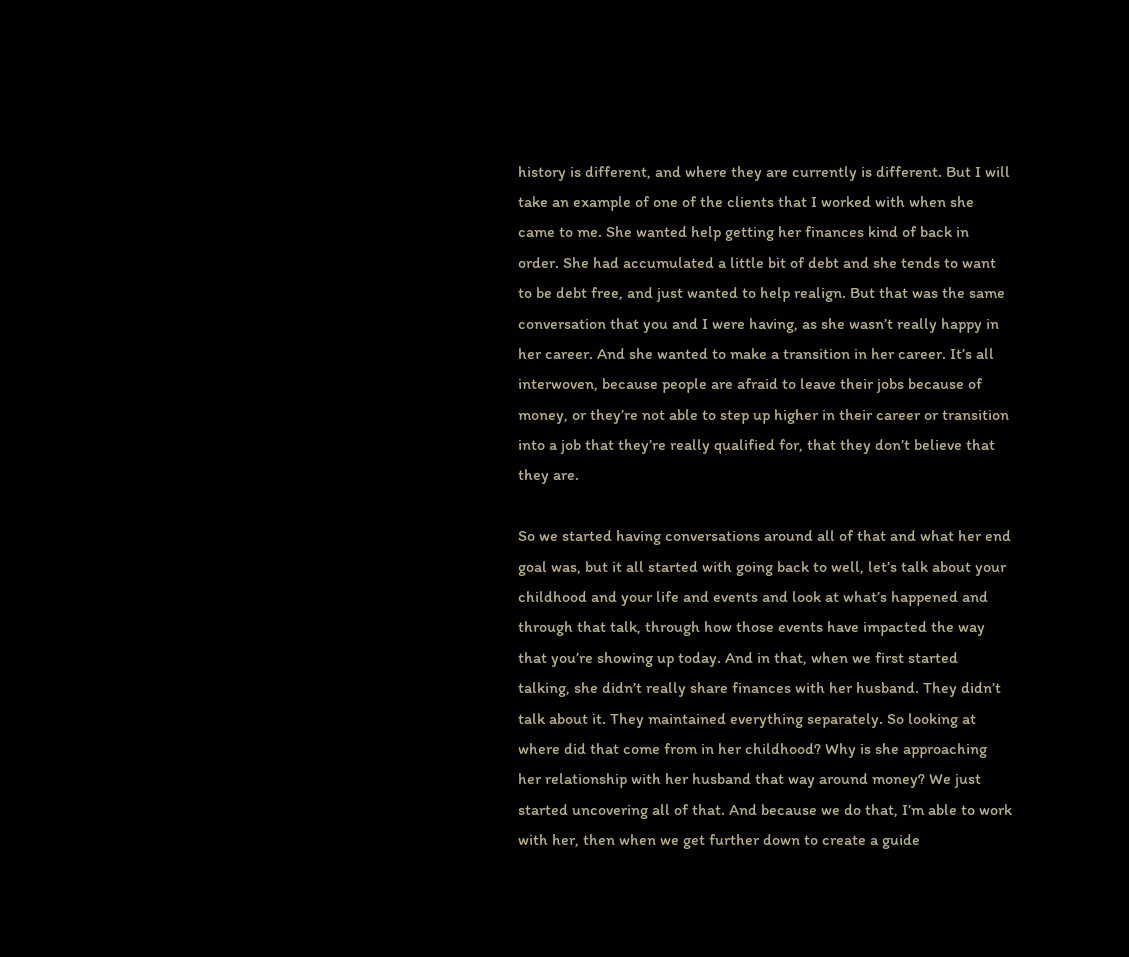history is different, and where they are currently is different. But I will take an example of one of the clients that I worked with when she came to me. She wanted help getting her finances kind of back in order. She had accumulated a little bit of debt and she tends to want to be debt free, and just wanted to help realign. But that was the same conversation that you and I were having, as she wasn’t really happy in her career. And she wanted to make a transition in her career. It’s all interwoven, because people are afraid to leave their jobs because of money, or they’re not able to step up higher in their career or transition into a job that they’re really qualified for, that they don’t believe that they are.

So we started having conversations around all of that and what her end goal was, but it all started with going back to well, let’s talk about your childhood and your life and events and look at what’s happened and through that talk, through how those events have impacted the way that you’re showing up today. And in that, when we first started talking, she didn’t really share finances with her husband. They didn’t talk about it. They maintained everything separately. So looking at where did that come from in her childhood? Why is she approaching her relationship with her husband that way around money? We just started uncovering all of that. And because we do that, I’m able to work with her, then when we get further down to create a guide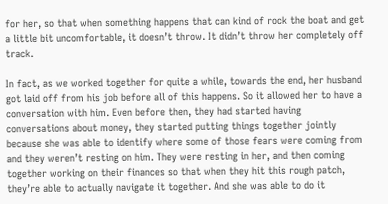for her, so that when something happens that can kind of rock the boat and get a little bit uncomfortable, it doesn’t throw. It didn’t throw her completely off track.

In fact, as we worked together for quite a while, towards the end, her husband got laid off from his job before all of this happens. So it allowed her to have a conversation with him. Even before then, they had started having conversations about money, they started putting things together jointly because she was able to identify where some of those fears were coming from and they weren’t resting on him. They were resting in her, and then coming together working on their finances so that when they hit this rough patch, they’re able to actually navigate it together. And she was able to do it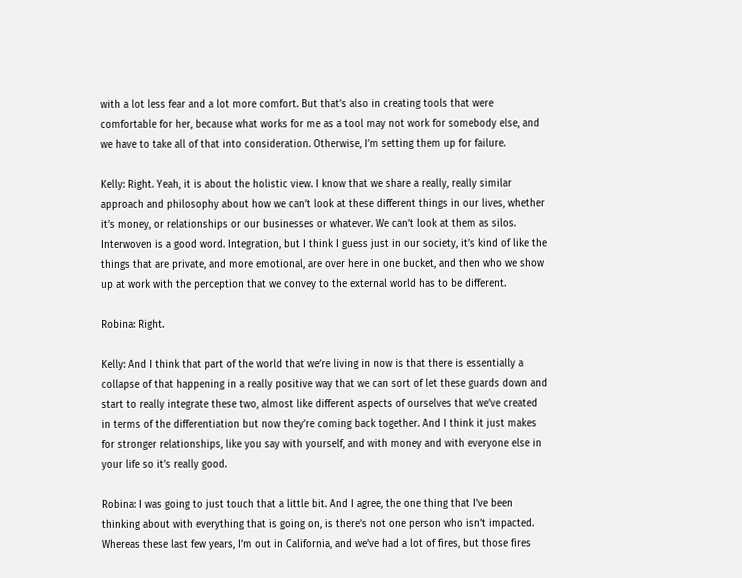with a lot less fear and a lot more comfort. But that’s also in creating tools that were comfortable for her, because what works for me as a tool may not work for somebody else, and we have to take all of that into consideration. Otherwise, I’m setting them up for failure.

Kelly: Right. Yeah, it is about the holistic view. I know that we share a really, really similar approach and philosophy about how we can’t look at these different things in our lives, whether it’s money, or relationships or our businesses or whatever. We can’t look at them as silos. Interwoven is a good word. Integration, but I think I guess just in our society, it’s kind of like the things that are private, and more emotional, are over here in one bucket, and then who we show up at work with the perception that we convey to the external world has to be different.

Robina: Right.

Kelly: And I think that part of the world that we’re living in now is that there is essentially a collapse of that happening in a really positive way that we can sort of let these guards down and start to really integrate these two, almost like different aspects of ourselves that we’ve created in terms of the differentiation but now they’re coming back together. And I think it just makes for stronger relationships, like you say with yourself, and with money and with everyone else in your life so it’s really good.

Robina: I was going to just touch that a little bit. And I agree, the one thing that I’ve been thinking about with everything that is going on, is there’s not one person who isn’t impacted. Whereas these last few years, I’m out in California, and we’ve had a lot of fires, but those fires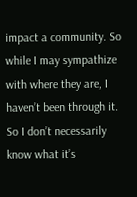impact a community. So while I may sympathize with where they are, I haven’t been through it. So I don’t necessarily know what it’s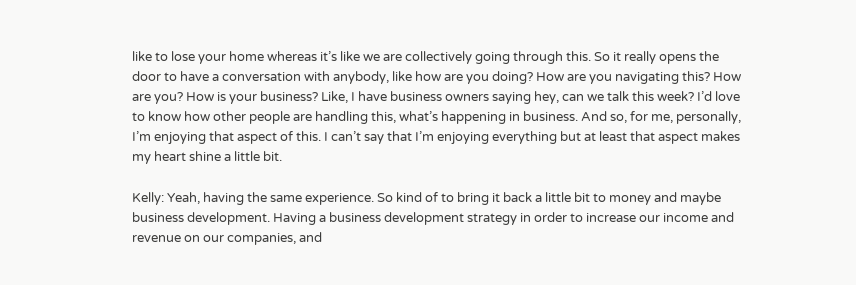like to lose your home whereas it’s like we are collectively going through this. So it really opens the door to have a conversation with anybody, like how are you doing? How are you navigating this? How are you? How is your business? Like, I have business owners saying hey, can we talk this week? I’d love to know how other people are handling this, what’s happening in business. And so, for me, personally, I’m enjoying that aspect of this. I can’t say that I’m enjoying everything but at least that aspect makes my heart shine a little bit.

Kelly: Yeah, having the same experience. So kind of to bring it back a little bit to money and maybe business development. Having a business development strategy in order to increase our income and revenue on our companies, and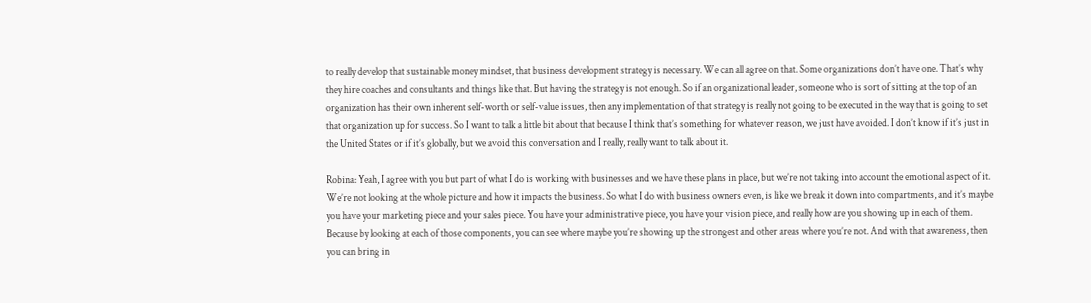to really develop that sustainable money mindset, that business development strategy is necessary. We can all agree on that. Some organizations don’t have one. That’s why they hire coaches and consultants and things like that. But having the strategy is not enough. So if an organizational leader, someone who is sort of sitting at the top of an organization has their own inherent self-worth or self-value issues, then any implementation of that strategy is really not going to be executed in the way that is going to set that organization up for success. So I want to talk a little bit about that because I think that’s something for whatever reason, we just have avoided. I don’t know if it’s just in the United States or if it’s globally, but we avoid this conversation and I really, really want to talk about it.

Robina: Yeah, I agree with you but part of what I do is working with businesses and we have these plans in place, but we’re not taking into account the emotional aspect of it. We’re not looking at the whole picture and how it impacts the business. So what I do with business owners even, is like we break it down into compartments, and it’s maybe you have your marketing piece and your sales piece. You have your administrative piece, you have your vision piece, and really how are you showing up in each of them. Because by looking at each of those components, you can see where maybe you’re showing up the strongest and other areas where you’re not. And with that awareness, then you can bring in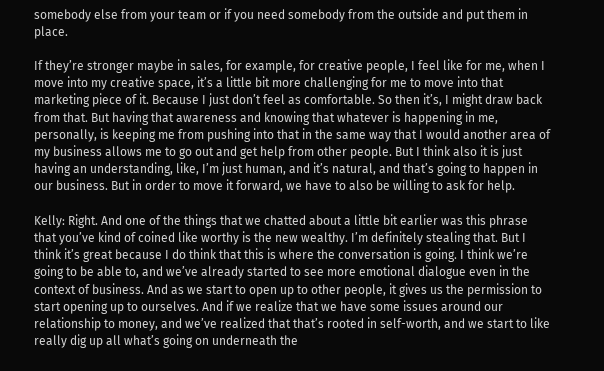somebody else from your team or if you need somebody from the outside and put them in place.

If they’re stronger maybe in sales, for example, for creative people, I feel like for me, when I move into my creative space, it’s a little bit more challenging for me to move into that marketing piece of it. Because I just don’t feel as comfortable. So then it’s, I might draw back from that. But having that awareness and knowing that whatever is happening in me, personally, is keeping me from pushing into that in the same way that I would another area of my business allows me to go out and get help from other people. But I think also it is just having an understanding, like, I’m just human, and it’s natural, and that’s going to happen in our business. But in order to move it forward, we have to also be willing to ask for help.

Kelly: Right. And one of the things that we chatted about a little bit earlier was this phrase that you’ve kind of coined like worthy is the new wealthy. I’m definitely stealing that. But I think it’s great because I do think that this is where the conversation is going. I think we’re going to be able to, and we’ve already started to see more emotional dialogue even in the context of business. And as we start to open up to other people, it gives us the permission to start opening up to ourselves. And if we realize that we have some issues around our relationship to money, and we’ve realized that that’s rooted in self-worth, and we start to like really dig up all what’s going on underneath the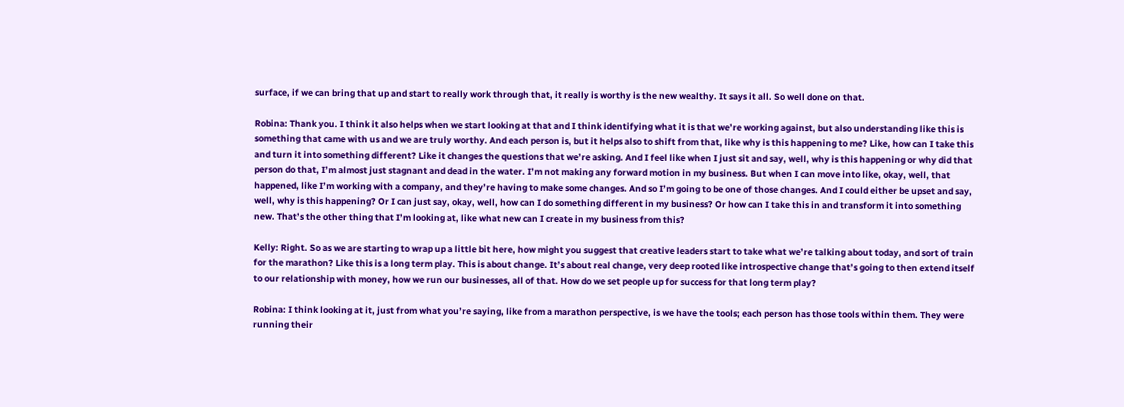surface, if we can bring that up and start to really work through that, it really is worthy is the new wealthy. It says it all. So well done on that.

Robina: Thank you. I think it also helps when we start looking at that and I think identifying what it is that we’re working against, but also understanding like this is something that came with us and we are truly worthy. And each person is, but it helps also to shift from that, like why is this happening to me? Like, how can I take this and turn it into something different? Like it changes the questions that we’re asking. And I feel like when I just sit and say, well, why is this happening or why did that person do that, I’m almost just stagnant and dead in the water. I’m not making any forward motion in my business. But when I can move into like, okay, well, that happened, like I’m working with a company, and they’re having to make some changes. And so I’m going to be one of those changes. And I could either be upset and say, well, why is this happening? Or I can just say, okay, well, how can I do something different in my business? Or how can I take this in and transform it into something new. That’s the other thing that I’m looking at, like what new can I create in my business from this?

Kelly: Right. So as we are starting to wrap up a little bit here, how might you suggest that creative leaders start to take what we’re talking about today, and sort of train for the marathon? Like this is a long term play. This is about change. It’s about real change, very deep rooted like introspective change that’s going to then extend itself to our relationship with money, how we run our businesses, all of that. How do we set people up for success for that long term play?

Robina: I think looking at it, just from what you’re saying, like from a marathon perspective, is we have the tools; each person has those tools within them. They were running their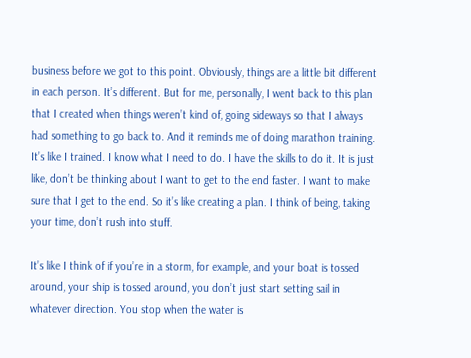business before we got to this point. Obviously, things are a little bit different in each person. It’s different. But for me, personally, I went back to this plan that I created when things weren’t kind of, going sideways so that I always had something to go back to. And it reminds me of doing marathon training. It’s like I trained. I know what I need to do. I have the skills to do it. It is just like, don’t be thinking about I want to get to the end faster. I want to make sure that I get to the end. So it’s like creating a plan. I think of being, taking your time, don’t rush into stuff.

It’s like I think of if you’re in a storm, for example, and your boat is tossed around, your ship is tossed around, you don’t just start setting sail in whatever direction. You stop when the water is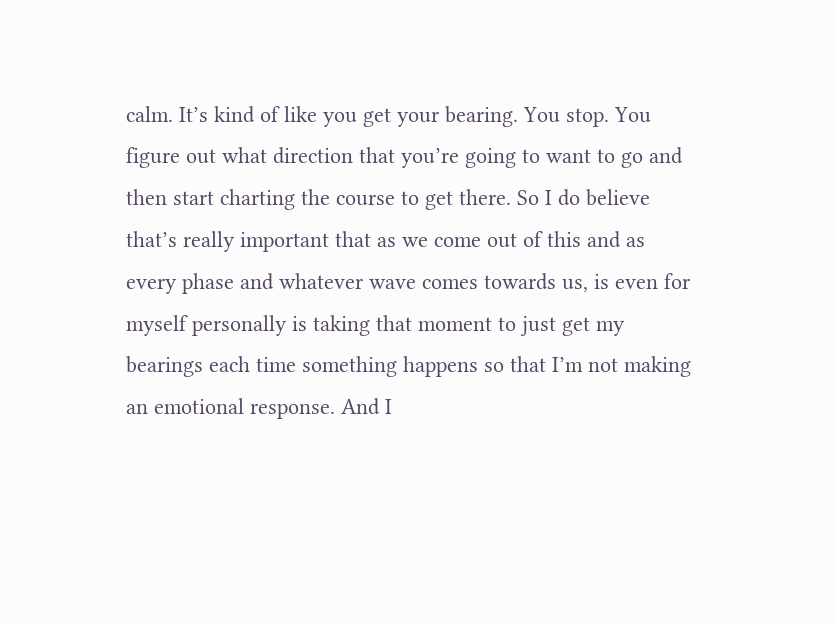calm. It’s kind of like you get your bearing. You stop. You figure out what direction that you’re going to want to go and then start charting the course to get there. So I do believe that’s really important that as we come out of this and as every phase and whatever wave comes towards us, is even for myself personally is taking that moment to just get my bearings each time something happens so that I’m not making an emotional response. And I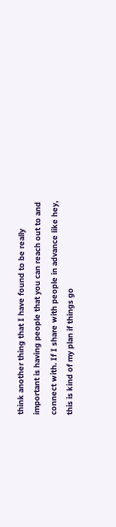think another thing that I have found to be really important is having people that you can reach out to and connect with. If I share with people in advance like hey, this is kind of my plan if things go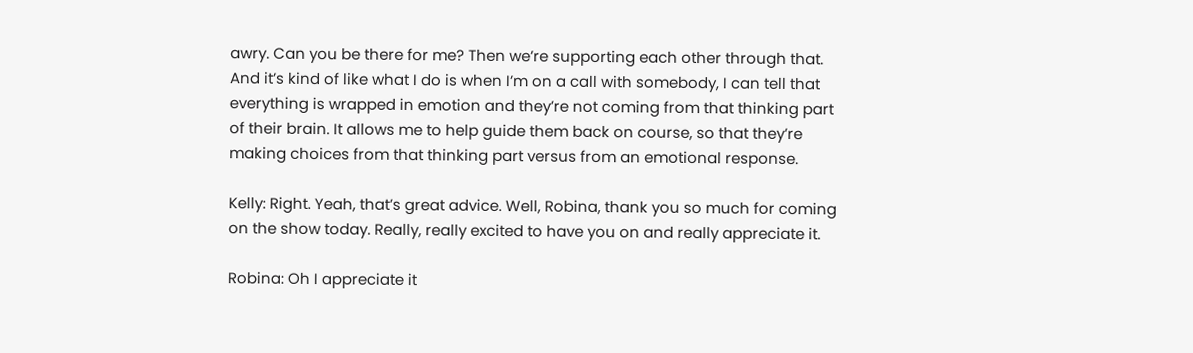awry. Can you be there for me? Then we’re supporting each other through that. And it’s kind of like what I do is when I’m on a call with somebody, I can tell that everything is wrapped in emotion and they’re not coming from that thinking part of their brain. It allows me to help guide them back on course, so that they’re making choices from that thinking part versus from an emotional response.

Kelly: Right. Yeah, that’s great advice. Well, Robina, thank you so much for coming on the show today. Really, really excited to have you on and really appreciate it.

Robina: Oh I appreciate it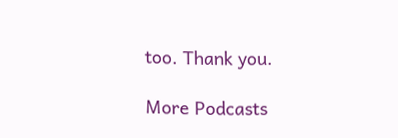too. Thank you.

More Podcasts